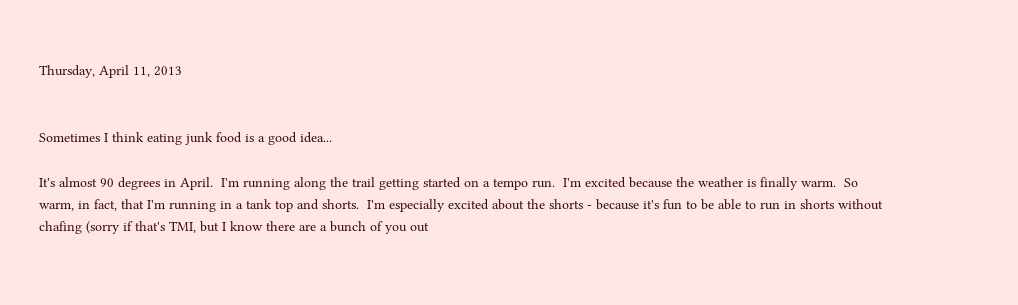Thursday, April 11, 2013


Sometimes I think eating junk food is a good idea...

It's almost 90 degrees in April.  I'm running along the trail getting started on a tempo run.  I'm excited because the weather is finally warm.  So warm, in fact, that I'm running in a tank top and shorts.  I'm especially excited about the shorts - because it's fun to be able to run in shorts without chafing (sorry if that's TMI, but I know there are a bunch of you out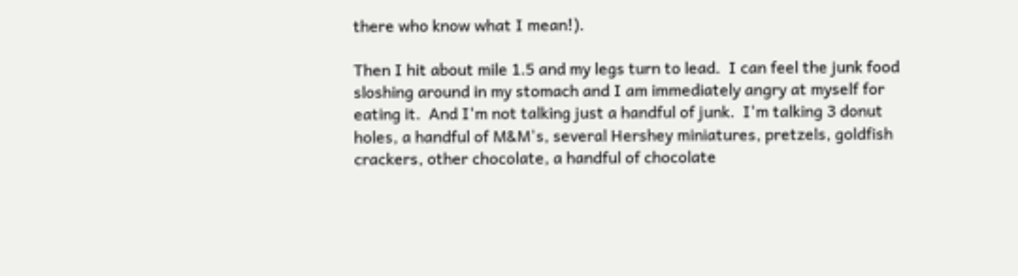there who know what I mean!).

Then I hit about mile 1.5 and my legs turn to lead.  I can feel the junk food sloshing around in my stomach and I am immediately angry at myself for eating it.  And I'm not talking just a handful of junk.  I'm talking 3 donut holes, a handful of M&M's, several Hershey miniatures, pretzels, goldfish crackers, other chocolate, a handful of chocolate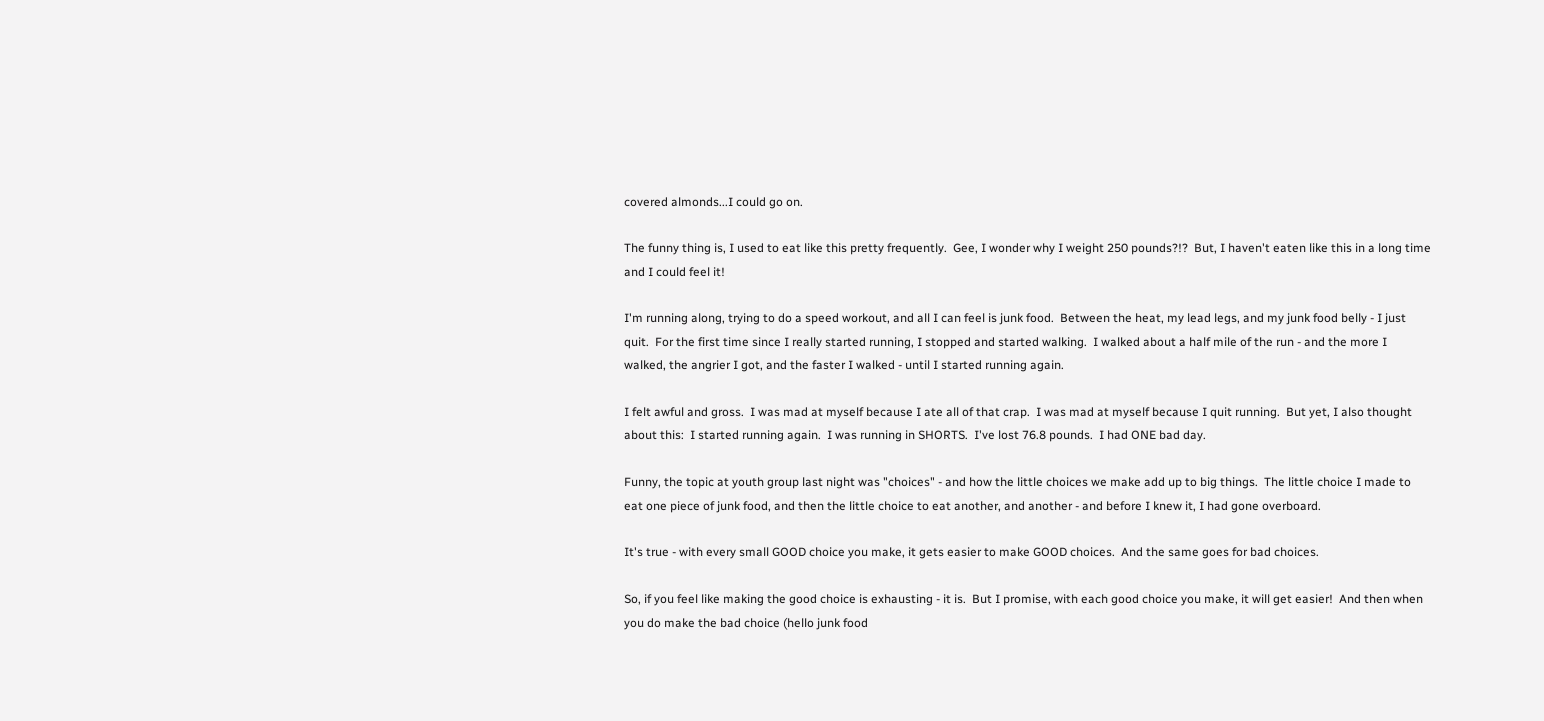covered almonds...I could go on.

The funny thing is, I used to eat like this pretty frequently.  Gee, I wonder why I weight 250 pounds?!?  But, I haven't eaten like this in a long time and I could feel it!

I'm running along, trying to do a speed workout, and all I can feel is junk food.  Between the heat, my lead legs, and my junk food belly - I just quit.  For the first time since I really started running, I stopped and started walking.  I walked about a half mile of the run - and the more I walked, the angrier I got, and the faster I walked - until I started running again.

I felt awful and gross.  I was mad at myself because I ate all of that crap.  I was mad at myself because I quit running.  But yet, I also thought about this:  I started running again.  I was running in SHORTS.  I've lost 76.8 pounds.  I had ONE bad day.

Funny, the topic at youth group last night was "choices" - and how the little choices we make add up to big things.  The little choice I made to eat one piece of junk food, and then the little choice to eat another, and another - and before I knew it, I had gone overboard.

It's true - with every small GOOD choice you make, it gets easier to make GOOD choices.  And the same goes for bad choices.

So, if you feel like making the good choice is exhausting - it is.  But I promise, with each good choice you make, it will get easier!  And then when you do make the bad choice (hello junk food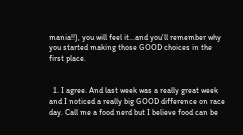mania!!), you will feel it...and you'll remember why you started making those GOOD choices in the first place.


  1. I agree. And last week was a really great week and I noticed a really big GOOD difference on race day. Call me a food nerd but I believe food can be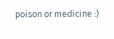poison or medicine :)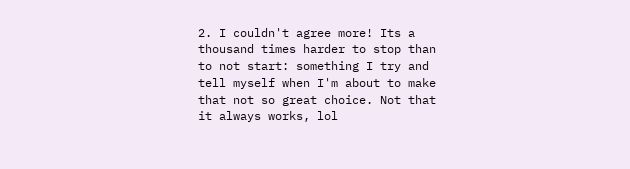2. I couldn't agree more! Its a thousand times harder to stop than to not start: something I try and tell myself when I'm about to make that not so great choice. Not that it always works, lol